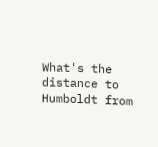What's the distance to Humboldt from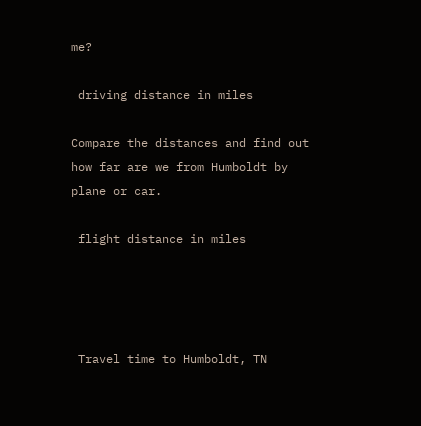me?

 driving distance in miles

Compare the distances and find out how far are we from Humboldt by plane or car.

 flight distance in miles




 Travel time to Humboldt, TN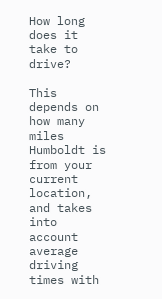How long does it take to drive?

This depends on how many miles Humboldt is from your current location, and takes into account average driving times with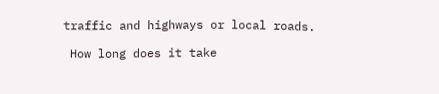traffic and highways or local roads.

 How long does it take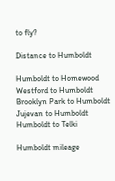to fly?

Distance to Humboldt

Humboldt to Homewood
Westford to Humboldt
Brooklyn Park to Humboldt
Jujevan to Humboldt
Humboldt to Telki

Humboldt mileage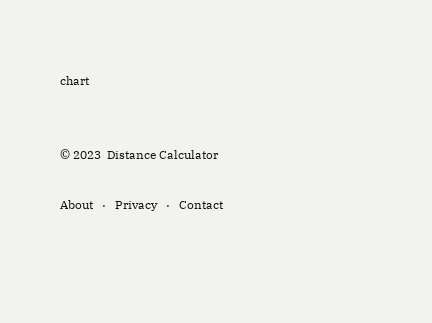chart


© 2023  Distance Calculator

About   ·   Privacy   ·   Contact